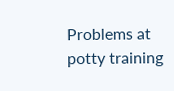Problems at potty training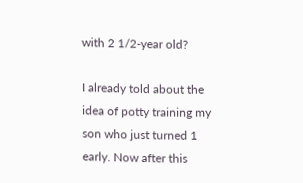with 2 1/2-year old?

I already told about the idea of potty training my son who just turned 1 early. Now after this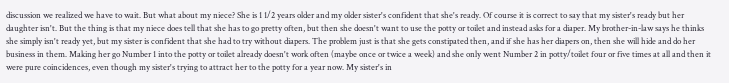discussion we realized we have to wait. But what about my niece? She is 1 1/2 years older and my older sister's confident that she's ready. Of course it is correct to say that my sister's ready but her daughter isn't. But the thing is that my niece does tell that she has to go pretty often, but then she doesn't want to use the potty or toilet and instead asks for a diaper. My brother-in-law says he thinks she simply isn't ready yet, but my sister is confident that she had to try without diapers. The problem just is that she gets constipated then, and if she has her diapers on, then she will hide and do her business in them. Making her go Number 1 into the potty or toilet already doesn't work often (maybe once or twice a week) and she only went Number 2 in potty/toilet four or five times at all and then it were pure coincidences, even though my sister's trying to attract her to the potty for a year now. My sister's in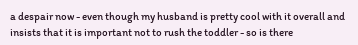a despair now - even though my husband is pretty cool with it overall and insists that it is important not to rush the toddler - so is there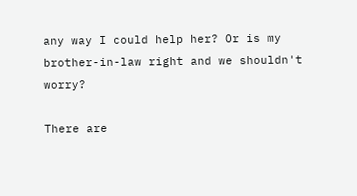any way I could help her? Or is my brother-in-law right and we shouldn't worry?

There are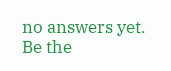no answers yet.
Be the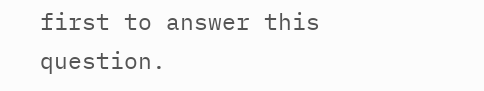first to answer this question.